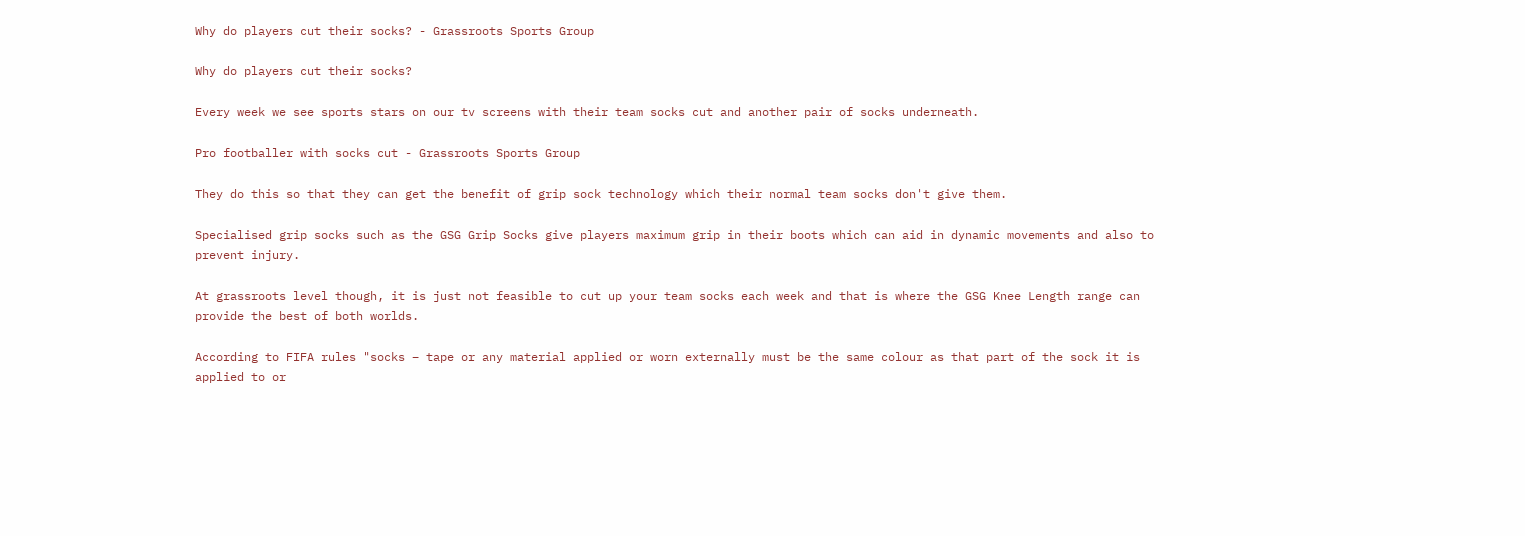Why do players cut their socks? - Grassroots Sports Group

Why do players cut their socks?

Every week we see sports stars on our tv screens with their team socks cut and another pair of socks underneath.

Pro footballer with socks cut - Grassroots Sports Group

They do this so that they can get the benefit of grip sock technology which their normal team socks don't give them.

Specialised grip socks such as the GSG Grip Socks give players maximum grip in their boots which can aid in dynamic movements and also to prevent injury.

At grassroots level though, it is just not feasible to cut up your team socks each week and that is where the GSG Knee Length range can provide the best of both worlds.

According to FIFA rules "socks – tape or any material applied or worn externally must be the same colour as that part of the sock it is applied to or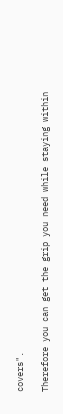covers".

Therefore you can get the grip you need while staying within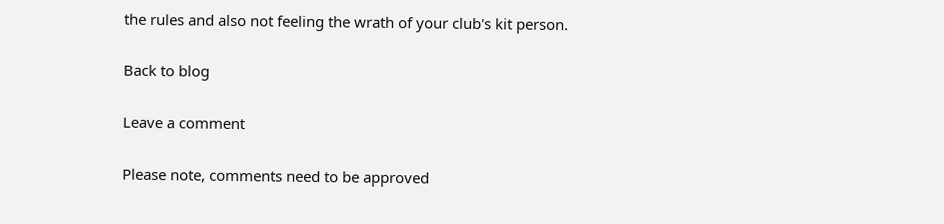the rules and also not feeling the wrath of your club's kit person.

Back to blog

Leave a comment

Please note, comments need to be approved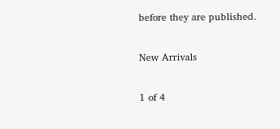before they are published.

New Arrivals

1 of 4